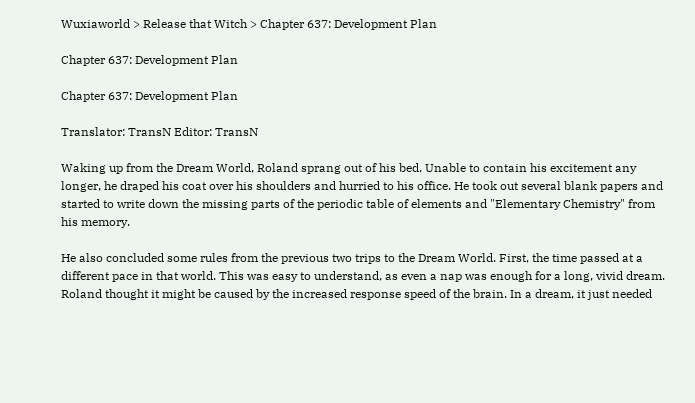Wuxiaworld > Release that Witch > Chapter 637: Development Plan

Chapter 637: Development Plan

Chapter 637: Development Plan

Translator: TransN Editor: TransN

Waking up from the Dream World, Roland sprang out of his bed. Unable to contain his excitement any longer, he draped his coat over his shoulders and hurried to his office. He took out several blank papers and started to write down the missing parts of the periodic table of elements and "Elementary Chemistry" from his memory.

He also concluded some rules from the previous two trips to the Dream World. First, the time passed at a different pace in that world. This was easy to understand, as even a nap was enough for a long, vivid dream. Roland thought it might be caused by the increased response speed of the brain. In a dream, it just needed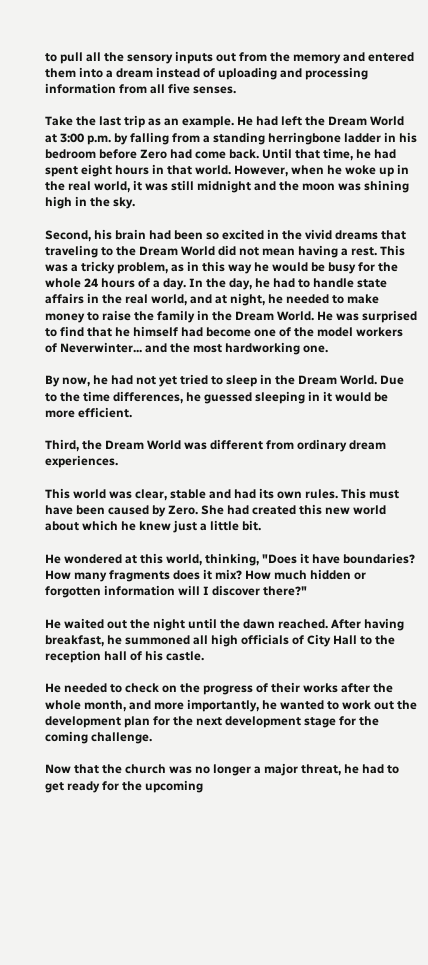to pull all the sensory inputs out from the memory and entered them into a dream instead of uploading and processing information from all five senses.

Take the last trip as an example. He had left the Dream World at 3:00 p.m. by falling from a standing herringbone ladder in his bedroom before Zero had come back. Until that time, he had spent eight hours in that world. However, when he woke up in the real world, it was still midnight and the moon was shining high in the sky.

Second, his brain had been so excited in the vivid dreams that traveling to the Dream World did not mean having a rest. This was a tricky problem, as in this way he would be busy for the whole 24 hours of a day. In the day, he had to handle state affairs in the real world, and at night, he needed to make money to raise the family in the Dream World. He was surprised to find that he himself had become one of the model workers of Neverwinter... and the most hardworking one.

By now, he had not yet tried to sleep in the Dream World. Due to the time differences, he guessed sleeping in it would be more efficient.

Third, the Dream World was different from ordinary dream experiences.

This world was clear, stable and had its own rules. This must have been caused by Zero. She had created this new world about which he knew just a little bit.

He wondered at this world, thinking, "Does it have boundaries? How many fragments does it mix? How much hidden or forgotten information will I discover there?"

He waited out the night until the dawn reached. After having breakfast, he summoned all high officials of City Hall to the reception hall of his castle.

He needed to check on the progress of their works after the whole month, and more importantly, he wanted to work out the development plan for the next development stage for the coming challenge.

Now that the church was no longer a major threat, he had to get ready for the upcoming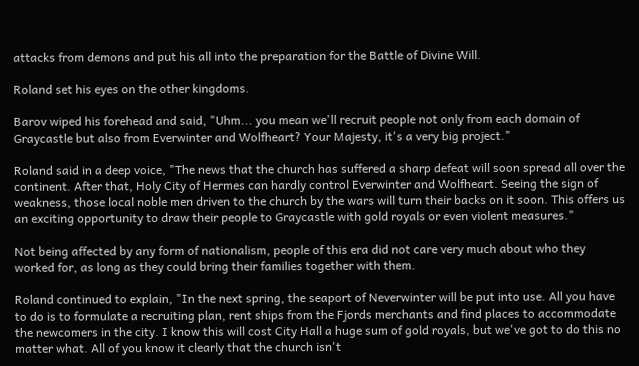attacks from demons and put his all into the preparation for the Battle of Divine Will.

Roland set his eyes on the other kingdoms.

Barov wiped his forehead and said, "Uhm... you mean we'll recruit people not only from each domain of Graycastle but also from Everwinter and Wolfheart? Your Majesty, it's a very big project."

Roland said in a deep voice, "The news that the church has suffered a sharp defeat will soon spread all over the continent. After that, Holy City of Hermes can hardly control Everwinter and Wolfheart. Seeing the sign of weakness, those local noble men driven to the church by the wars will turn their backs on it soon. This offers us an exciting opportunity to draw their people to Graycastle with gold royals or even violent measures."

Not being affected by any form of nationalism, people of this era did not care very much about who they worked for, as long as they could bring their families together with them.

Roland continued to explain, "In the next spring, the seaport of Neverwinter will be put into use. All you have to do is to formulate a recruiting plan, rent ships from the Fjords merchants and find places to accommodate the newcomers in the city. I know this will cost City Hall a huge sum of gold royals, but we've got to do this no matter what. All of you know it clearly that the church isn't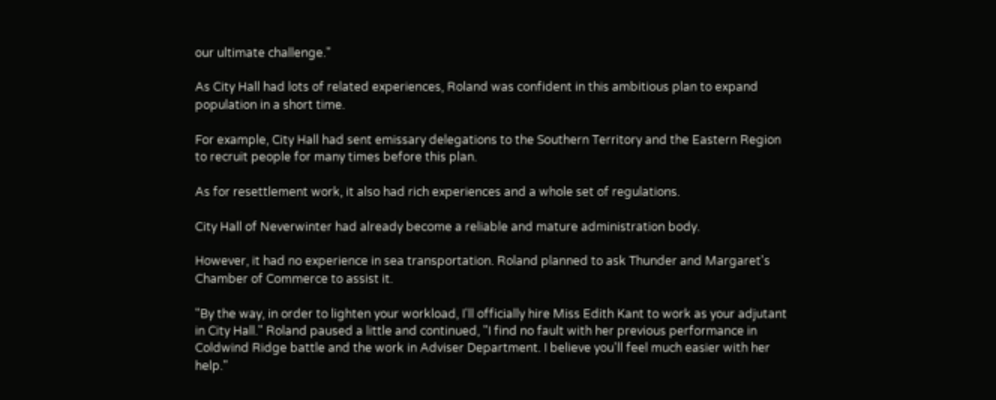our ultimate challenge."

As City Hall had lots of related experiences, Roland was confident in this ambitious plan to expand population in a short time.

For example, City Hall had sent emissary delegations to the Southern Territory and the Eastern Region to recruit people for many times before this plan.

As for resettlement work, it also had rich experiences and a whole set of regulations.

City Hall of Neverwinter had already become a reliable and mature administration body.

However, it had no experience in sea transportation. Roland planned to ask Thunder and Margaret's Chamber of Commerce to assist it.

"By the way, in order to lighten your workload, I'll officially hire Miss Edith Kant to work as your adjutant in City Hall." Roland paused a little and continued, "I find no fault with her previous performance in Coldwind Ridge battle and the work in Adviser Department. I believe you'll feel much easier with her help."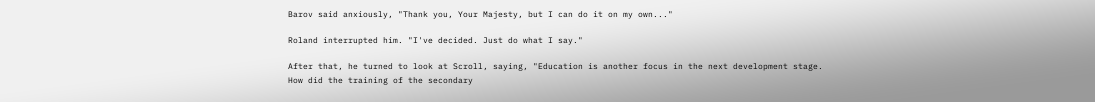Barov said anxiously, "Thank you, Your Majesty, but I can do it on my own..."

Roland interrupted him. "I've decided. Just do what I say."

After that, he turned to look at Scroll, saying, "Education is another focus in the next development stage. How did the training of the secondary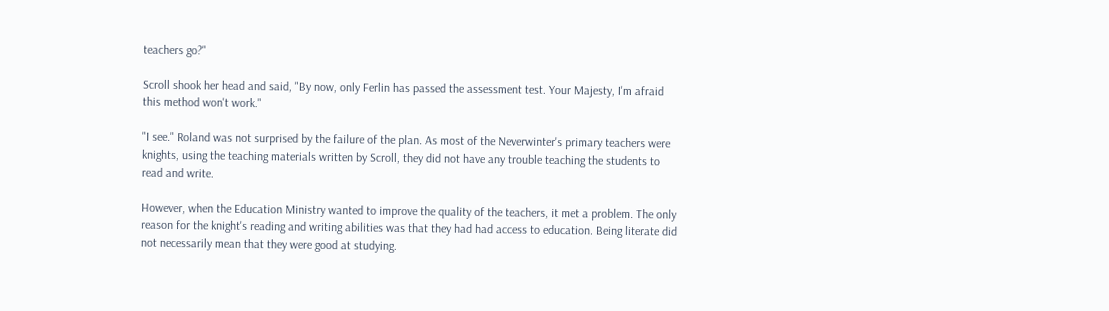teachers go?"

Scroll shook her head and said, "By now, only Ferlin has passed the assessment test. Your Majesty, I'm afraid this method won't work."

"I see." Roland was not surprised by the failure of the plan. As most of the Neverwinter's primary teachers were knights, using the teaching materials written by Scroll, they did not have any trouble teaching the students to read and write.

However, when the Education Ministry wanted to improve the quality of the teachers, it met a problem. The only reason for the knight's reading and writing abilities was that they had had access to education. Being literate did not necessarily mean that they were good at studying.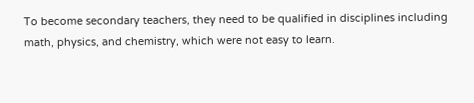To become secondary teachers, they need to be qualified in disciplines including math, physics, and chemistry, which were not easy to learn.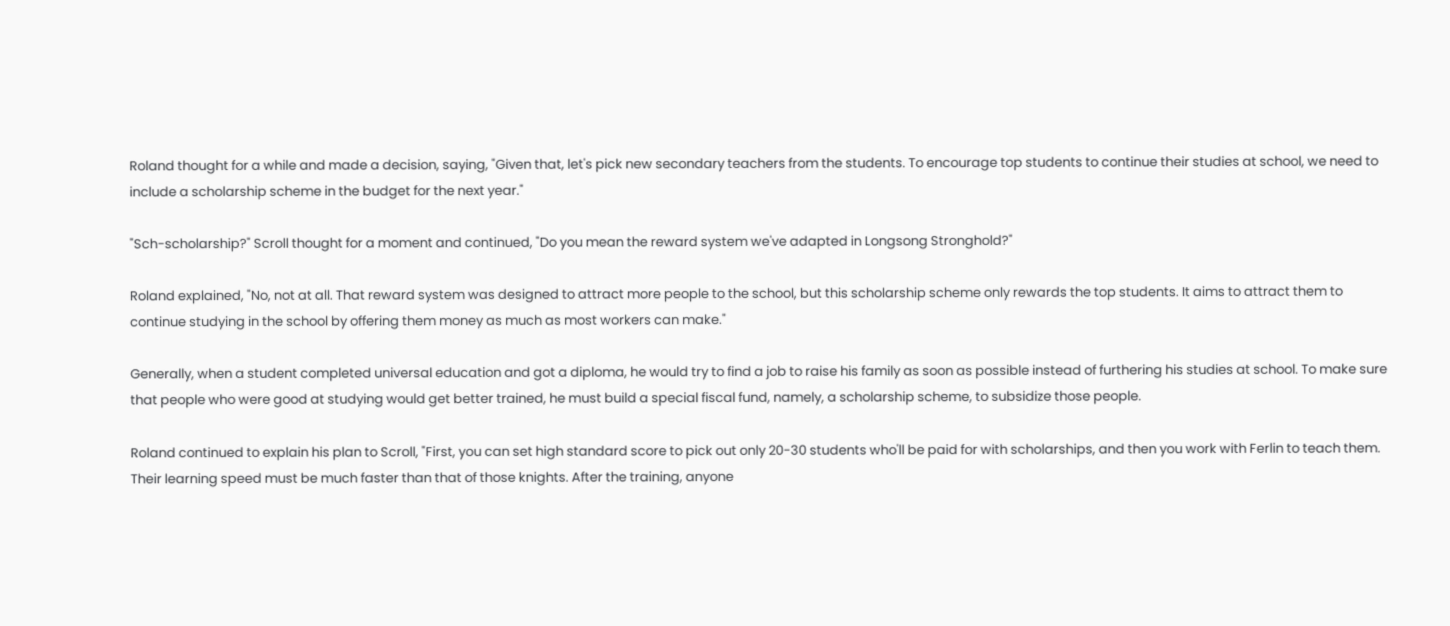Roland thought for a while and made a decision, saying, "Given that, let's pick new secondary teachers from the students. To encourage top students to continue their studies at school, we need to include a scholarship scheme in the budget for the next year."

"Sch-scholarship?" Scroll thought for a moment and continued, "Do you mean the reward system we've adapted in Longsong Stronghold?"

Roland explained, "No, not at all. That reward system was designed to attract more people to the school, but this scholarship scheme only rewards the top students. It aims to attract them to continue studying in the school by offering them money as much as most workers can make."

Generally, when a student completed universal education and got a diploma, he would try to find a job to raise his family as soon as possible instead of furthering his studies at school. To make sure that people who were good at studying would get better trained, he must build a special fiscal fund, namely, a scholarship scheme, to subsidize those people.

Roland continued to explain his plan to Scroll, "First, you can set high standard score to pick out only 20-30 students who'll be paid for with scholarships, and then you work with Ferlin to teach them. Their learning speed must be much faster than that of those knights. After the training, anyone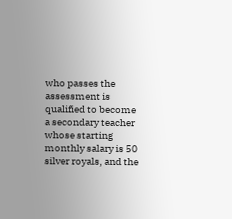who passes the assessment is qualified to become a secondary teacher whose starting monthly salary is 50 silver royals, and the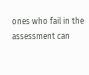ones who fail in the assessment can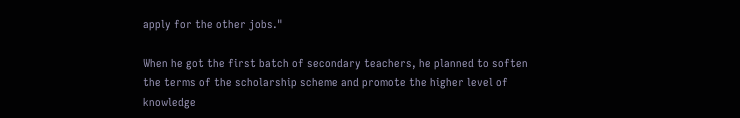apply for the other jobs."

When he got the first batch of secondary teachers, he planned to soften the terms of the scholarship scheme and promote the higher level of knowledge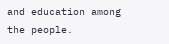and education among the people.